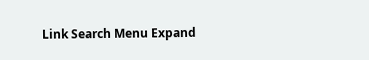Link Search Menu Expand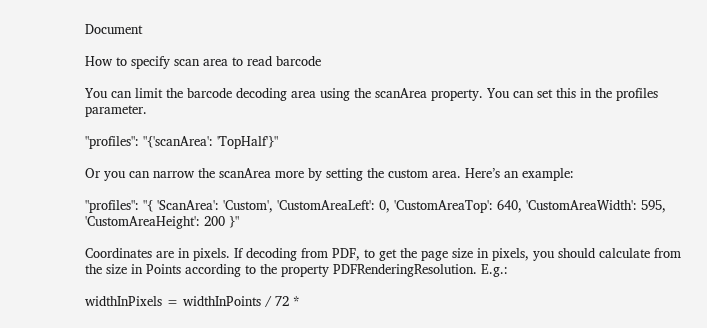Document

How to specify scan area to read barcode

You can limit the barcode decoding area using the scanArea property. You can set this in the profiles parameter.

"profiles": "{'scanArea': 'TopHalf'}"

Or you can narrow the scanArea more by setting the custom area. Here’s an example:

"profiles": "{ 'ScanArea': 'Custom', 'CustomAreaLeft': 0, 'CustomAreaTop': 640, 'CustomAreaWidth': 595, 'CustomAreaHeight': 200 }"

Coordinates are in pixels. If decoding from PDF, to get the page size in pixels, you should calculate from the size in Points according to the property PDFRenderingResolution. E.g.:

widthInPixels = widthInPoints / 72 *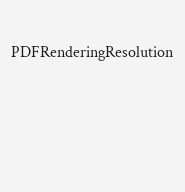PDFRenderingResolution